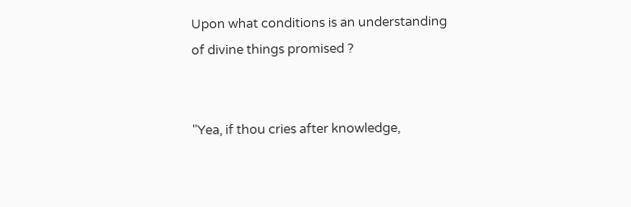Upon what conditions is an understanding of divine things promised ?


"Yea, if thou cries after knowledge,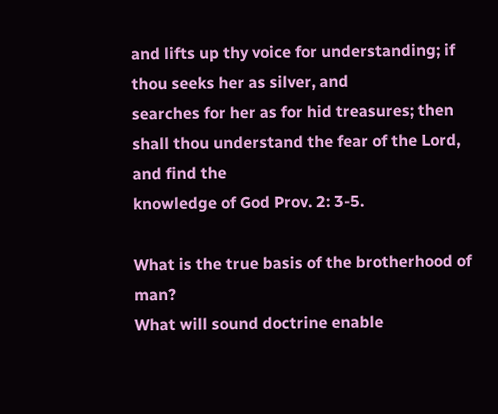and lifts up thy voice for understanding; if thou seeks her as silver, and
searches for her as for hid treasures; then shall thou understand the fear of the Lord, and find the
knowledge of God Prov. 2: 3-5.

What is the true basis of the brotherhood of man?
What will sound doctrine enable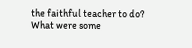the faithful teacher to do?
What were some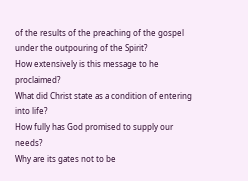of the results of the preaching of the gospel under the outpouring of the Spirit?
How extensively is this message to he proclaimed?
What did Christ state as a condition of entering into life?
How fully has God promised to supply our needs?
Why are its gates not to be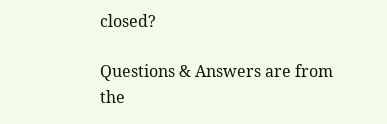closed?

Questions & Answers are from the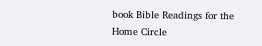book Bible Readings for the Home Circle